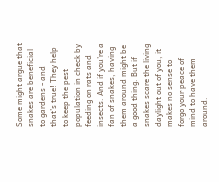Some might argue that snakes are beneficial to gardens - and that’s true! They help to keep the pest population in check by feeding on rats and insects. And if you’re a fan of snakes, having them around might be a good thing. But if snakes scare the living daylight out of you, it makes no sense to forgo your peace of mind to have them around.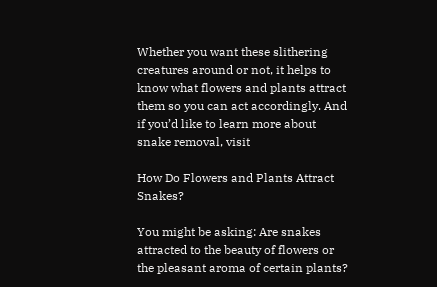Whether you want these slithering creatures around or not, it helps to know what flowers and plants attract them so you can act accordingly. And if you’d like to learn more about snake removal, visit

How Do Flowers and Plants Attract Snakes?

You might be asking: Are snakes attracted to the beauty of flowers or the pleasant aroma of certain plants?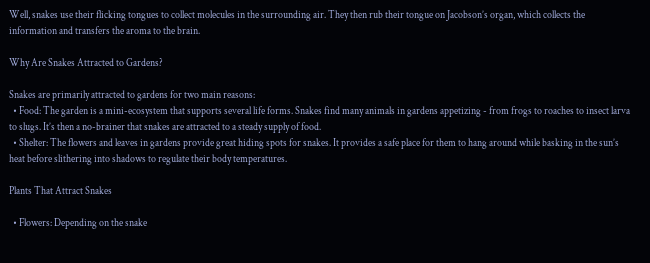Well, snakes use their flicking tongues to collect molecules in the surrounding air. They then rub their tongue on Jacobson’s organ, which collects the information and transfers the aroma to the brain.

Why Are Snakes Attracted to Gardens?

Snakes are primarily attracted to gardens for two main reasons:
  • Food: The garden is a mini-ecosystem that supports several life forms. Snakes find many animals in gardens appetizing - from frogs to roaches to insect larva to slugs. It’s then a no-brainer that snakes are attracted to a steady supply of food.
  • Shelter: The flowers and leaves in gardens provide great hiding spots for snakes. It provides a safe place for them to hang around while basking in the sun’s heat before slithering into shadows to regulate their body temperatures.

Plants That Attract Snakes

  • Flowers: Depending on the snake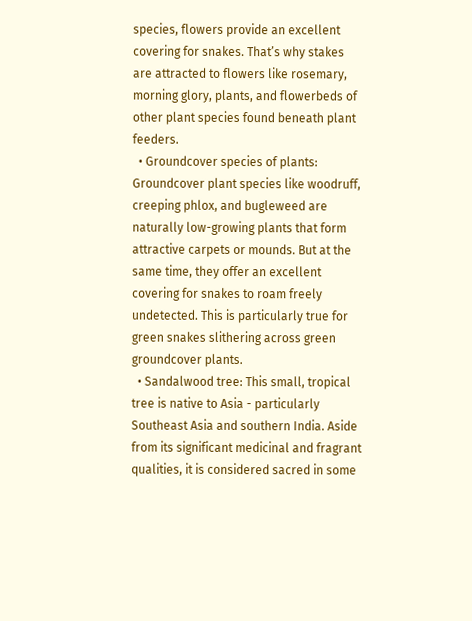species, flowers provide an excellent covering for snakes. That’s why stakes are attracted to flowers like rosemary, morning glory, plants, and flowerbeds of other plant species found beneath plant feeders.
  • Groundcover species of plants: Groundcover plant species like woodruff, creeping phlox, and bugleweed are naturally low-growing plants that form attractive carpets or mounds. But at the same time, they offer an excellent covering for snakes to roam freely undetected. This is particularly true for green snakes slithering across green groundcover plants.
  • Sandalwood tree: This small, tropical tree is native to Asia - particularly Southeast Asia and southern India. Aside from its significant medicinal and fragrant qualities, it is considered sacred in some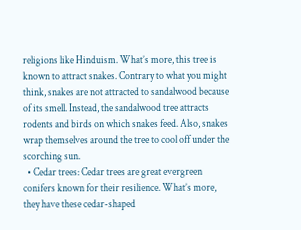religions like Hinduism. What’s more, this tree is known to attract snakes. Contrary to what you might think, snakes are not attracted to sandalwood because of its smell. Instead, the sandalwood tree attracts rodents and birds on which snakes feed. Also, snakes wrap themselves around the tree to cool off under the scorching sun.
  • Cedar trees: Cedar trees are great evergreen conifers known for their resilience. What’s more, they have these cedar-shaped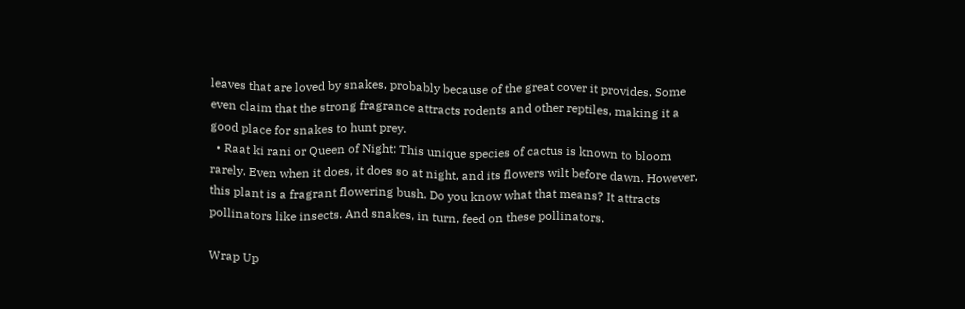leaves that are loved by snakes, probably because of the great cover it provides. Some even claim that the strong fragrance attracts rodents and other reptiles, making it a good place for snakes to hunt prey.
  • Raat ki rani or Queen of Night: This unique species of cactus is known to bloom rarely. Even when it does, it does so at night, and its flowers wilt before dawn. However, this plant is a fragrant flowering bush. Do you know what that means? It attracts pollinators like insects. And snakes, in turn, feed on these pollinators.

Wrap Up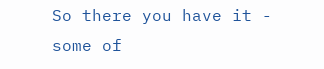So there you have it - some of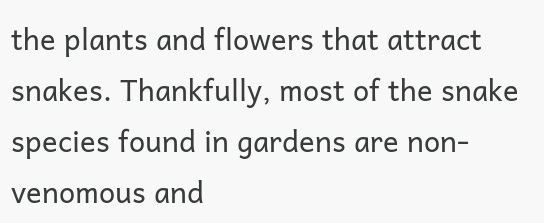the plants and flowers that attract snakes. Thankfully, most of the snake species found in gardens are non-venomous and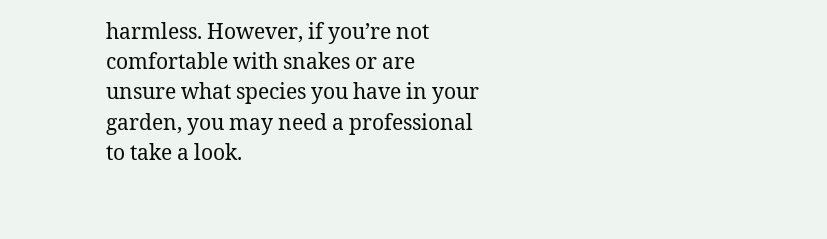harmless. However, if you’re not comfortable with snakes or are unsure what species you have in your garden, you may need a professional to take a look.